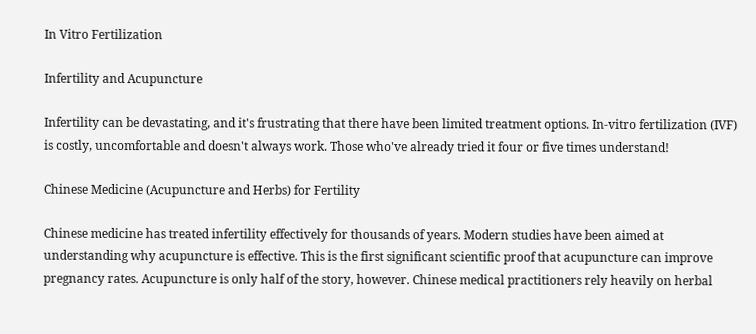In Vitro Fertilization

Infertility and Acupuncture

Infertility can be devastating, and it's frustrating that there have been limited treatment options. In-vitro fertilization (IVF) is costly, uncomfortable and doesn't always work. Those who've already tried it four or five times understand!

Chinese Medicine (Acupuncture and Herbs) for Fertility

Chinese medicine has treated infertility effectively for thousands of years. Modern studies have been aimed at understanding why acupuncture is effective. This is the first significant scientific proof that acupuncture can improve pregnancy rates. Acupuncture is only half of the story, however. Chinese medical practitioners rely heavily on herbal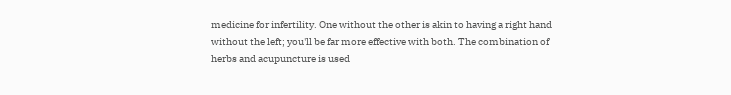medicine for infertility. One without the other is akin to having a right hand without the left; you'll be far more effective with both. The combination of herbs and acupuncture is used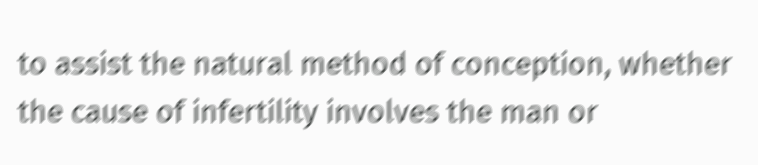to assist the natural method of conception, whether the cause of infertility involves the man or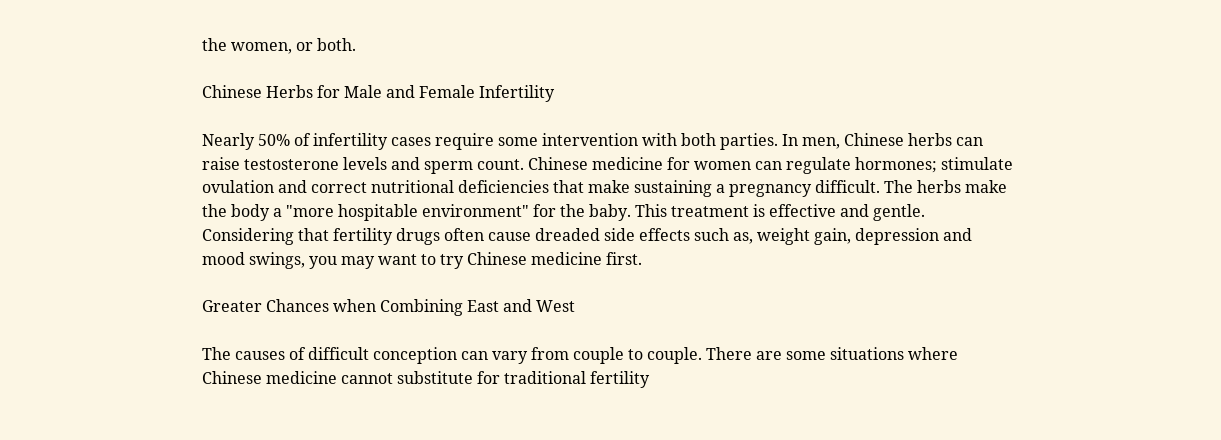the women, or both.

Chinese Herbs for Male and Female Infertility

Nearly 50% of infertility cases require some intervention with both parties. In men, Chinese herbs can raise testosterone levels and sperm count. Chinese medicine for women can regulate hormones; stimulate ovulation and correct nutritional deficiencies that make sustaining a pregnancy difficult. The herbs make the body a "more hospitable environment" for the baby. This treatment is effective and gentle. Considering that fertility drugs often cause dreaded side effects such as, weight gain, depression and mood swings, you may want to try Chinese medicine first.

Greater Chances when Combining East and West

The causes of difficult conception can vary from couple to couple. There are some situations where Chinese medicine cannot substitute for traditional fertility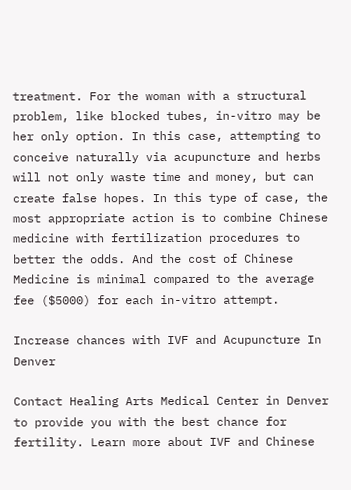treatment. For the woman with a structural problem, like blocked tubes, in-vitro may be her only option. In this case, attempting to conceive naturally via acupuncture and herbs will not only waste time and money, but can create false hopes. In this type of case, the most appropriate action is to combine Chinese medicine with fertilization procedures to better the odds. And the cost of Chinese Medicine is minimal compared to the average fee ($5000) for each in-vitro attempt.

Increase chances with IVF and Acupuncture In Denver

Contact Healing Arts Medical Center in Denver to provide you with the best chance for fertility. Learn more about IVF and Chinese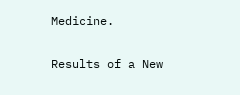Medicine.

Results of a New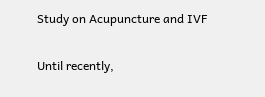Study on Acupuncture and IVF

Until recently,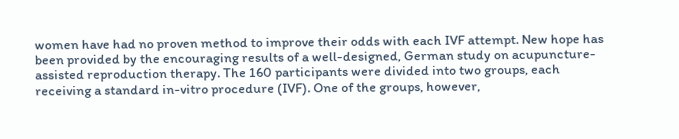women have had no proven method to improve their odds with each IVF attempt. New hope has been provided by the encouraging results of a well-designed, German study on acupuncture-assisted reproduction therapy. The 160 participants were divided into two groups, each receiving a standard in-vitro procedure (IVF). One of the groups, however,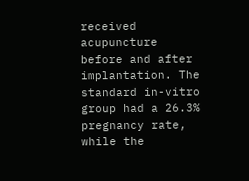received acupuncture before and after implantation. The standard in-vitro group had a 26.3% pregnancy rate, while the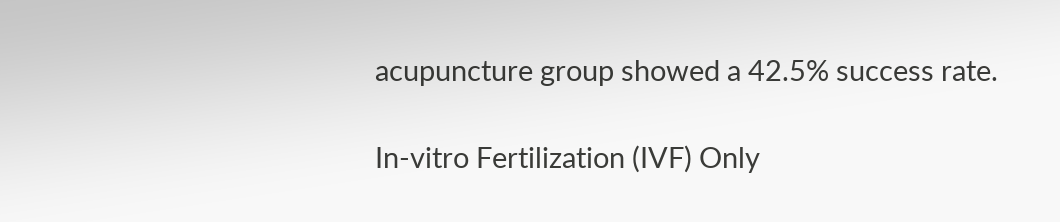acupuncture group showed a 42.5% success rate.

In-vitro Fertilization (IVF) Only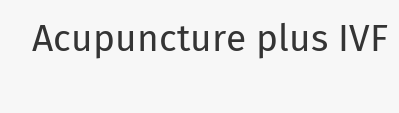Acupuncture plus IVF